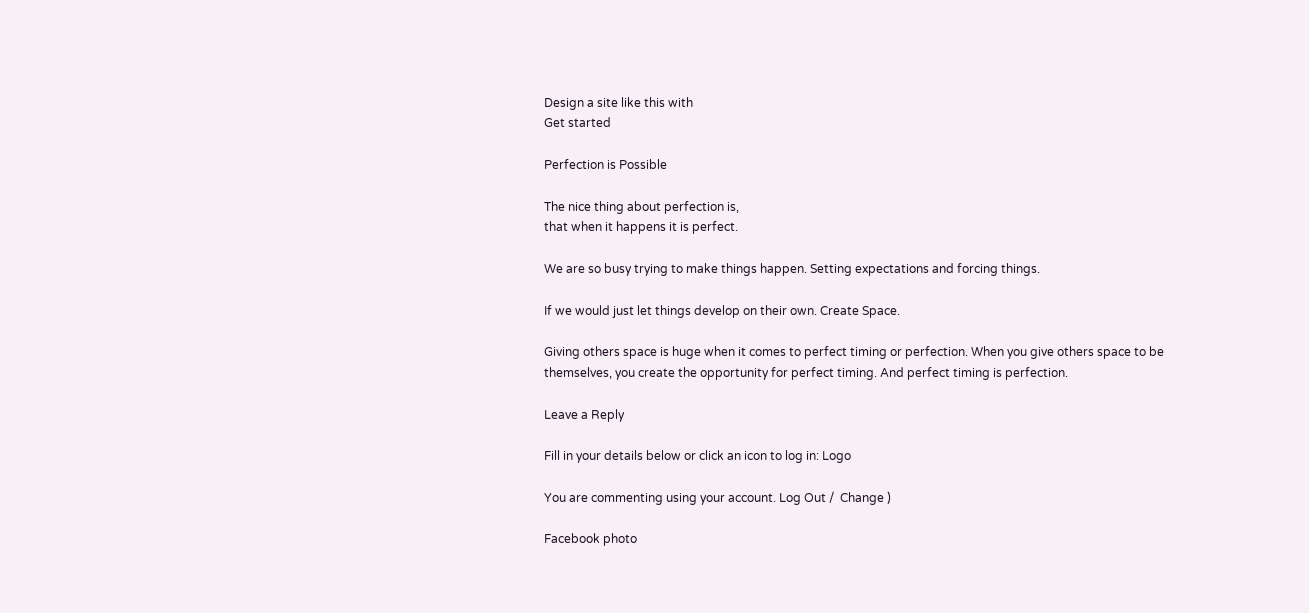Design a site like this with
Get started

Perfection is Possible

The nice thing about perfection is,
that when it happens it is perfect.

We are so busy trying to make things happen. Setting expectations and forcing things.

If we would just let things develop on their own. Create Space.

Giving others space is huge when it comes to perfect timing or perfection. When you give others space to be themselves, you create the opportunity for perfect timing. And perfect timing is perfection.

Leave a Reply

Fill in your details below or click an icon to log in: Logo

You are commenting using your account. Log Out /  Change )

Facebook photo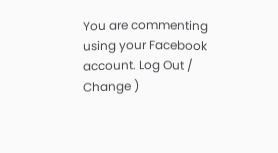You are commenting using your Facebook account. Log Out /  Change )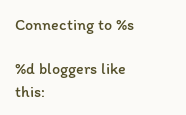Connecting to %s

%d bloggers like this: